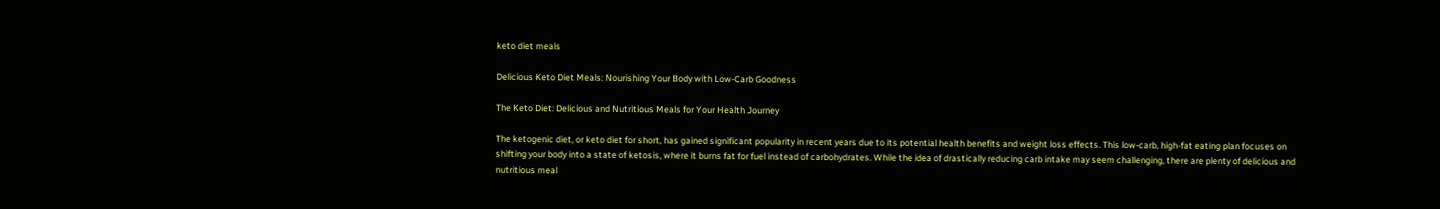keto diet meals

Delicious Keto Diet Meals: Nourishing Your Body with Low-Carb Goodness

The Keto Diet: Delicious and Nutritious Meals for Your Health Journey

The ketogenic diet, or keto diet for short, has gained significant popularity in recent years due to its potential health benefits and weight loss effects. This low-carb, high-fat eating plan focuses on shifting your body into a state of ketosis, where it burns fat for fuel instead of carbohydrates. While the idea of drastically reducing carb intake may seem challenging, there are plenty of delicious and nutritious meal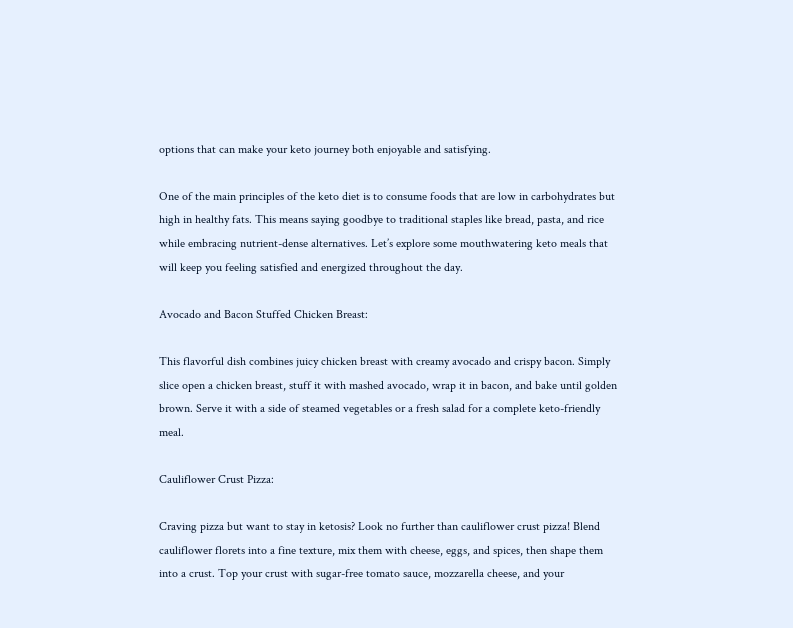options that can make your keto journey both enjoyable and satisfying.

One of the main principles of the keto diet is to consume foods that are low in carbohydrates but high in healthy fats. This means saying goodbye to traditional staples like bread, pasta, and rice while embracing nutrient-dense alternatives. Let’s explore some mouthwatering keto meals that will keep you feeling satisfied and energized throughout the day.

Avocado and Bacon Stuffed Chicken Breast:

This flavorful dish combines juicy chicken breast with creamy avocado and crispy bacon. Simply slice open a chicken breast, stuff it with mashed avocado, wrap it in bacon, and bake until golden brown. Serve it with a side of steamed vegetables or a fresh salad for a complete keto-friendly meal.

Cauliflower Crust Pizza:

Craving pizza but want to stay in ketosis? Look no further than cauliflower crust pizza! Blend cauliflower florets into a fine texture, mix them with cheese, eggs, and spices, then shape them into a crust. Top your crust with sugar-free tomato sauce, mozzarella cheese, and your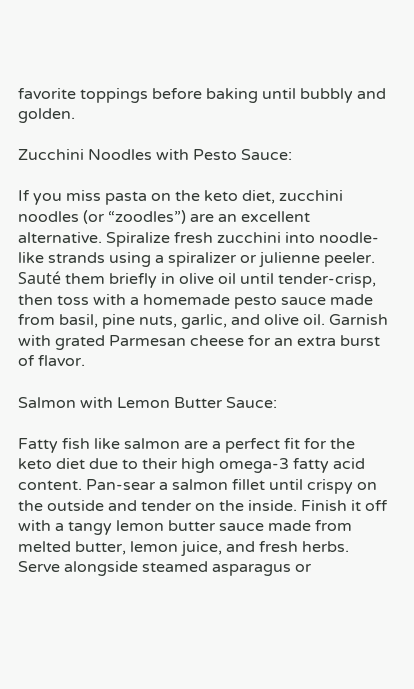favorite toppings before baking until bubbly and golden.

Zucchini Noodles with Pesto Sauce:

If you miss pasta on the keto diet, zucchini noodles (or “zoodles”) are an excellent alternative. Spiralize fresh zucchini into noodle-like strands using a spiralizer or julienne peeler. Sauté them briefly in olive oil until tender-crisp, then toss with a homemade pesto sauce made from basil, pine nuts, garlic, and olive oil. Garnish with grated Parmesan cheese for an extra burst of flavor.

Salmon with Lemon Butter Sauce:

Fatty fish like salmon are a perfect fit for the keto diet due to their high omega-3 fatty acid content. Pan-sear a salmon fillet until crispy on the outside and tender on the inside. Finish it off with a tangy lemon butter sauce made from melted butter, lemon juice, and fresh herbs. Serve alongside steamed asparagus or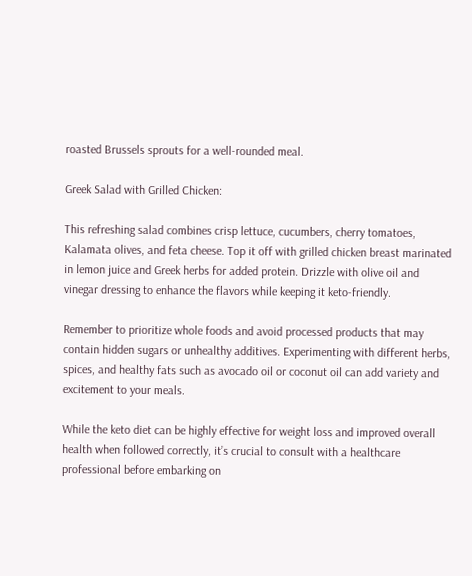roasted Brussels sprouts for a well-rounded meal.

Greek Salad with Grilled Chicken:

This refreshing salad combines crisp lettuce, cucumbers, cherry tomatoes, Kalamata olives, and feta cheese. Top it off with grilled chicken breast marinated in lemon juice and Greek herbs for added protein. Drizzle with olive oil and vinegar dressing to enhance the flavors while keeping it keto-friendly.

Remember to prioritize whole foods and avoid processed products that may contain hidden sugars or unhealthy additives. Experimenting with different herbs, spices, and healthy fats such as avocado oil or coconut oil can add variety and excitement to your meals.

While the keto diet can be highly effective for weight loss and improved overall health when followed correctly, it’s crucial to consult with a healthcare professional before embarking on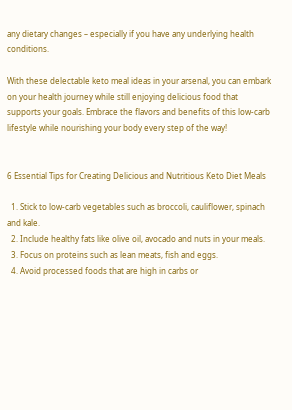any dietary changes – especially if you have any underlying health conditions.

With these delectable keto meal ideas in your arsenal, you can embark on your health journey while still enjoying delicious food that supports your goals. Embrace the flavors and benefits of this low-carb lifestyle while nourishing your body every step of the way!


6 Essential Tips for Creating Delicious and Nutritious Keto Diet Meals

  1. Stick to low-carb vegetables such as broccoli, cauliflower, spinach and kale.
  2. Include healthy fats like olive oil, avocado and nuts in your meals.
  3. Focus on proteins such as lean meats, fish and eggs.
  4. Avoid processed foods that are high in carbs or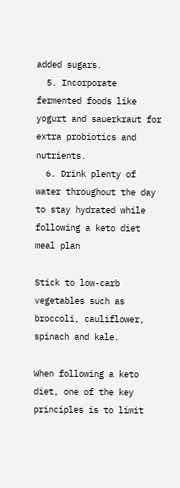added sugars.
  5. Incorporate fermented foods like yogurt and sauerkraut for extra probiotics and nutrients.
  6. Drink plenty of water throughout the day to stay hydrated while following a keto diet meal plan

Stick to low-carb vegetables such as broccoli, cauliflower, spinach and kale.

When following a keto diet, one of the key principles is to limit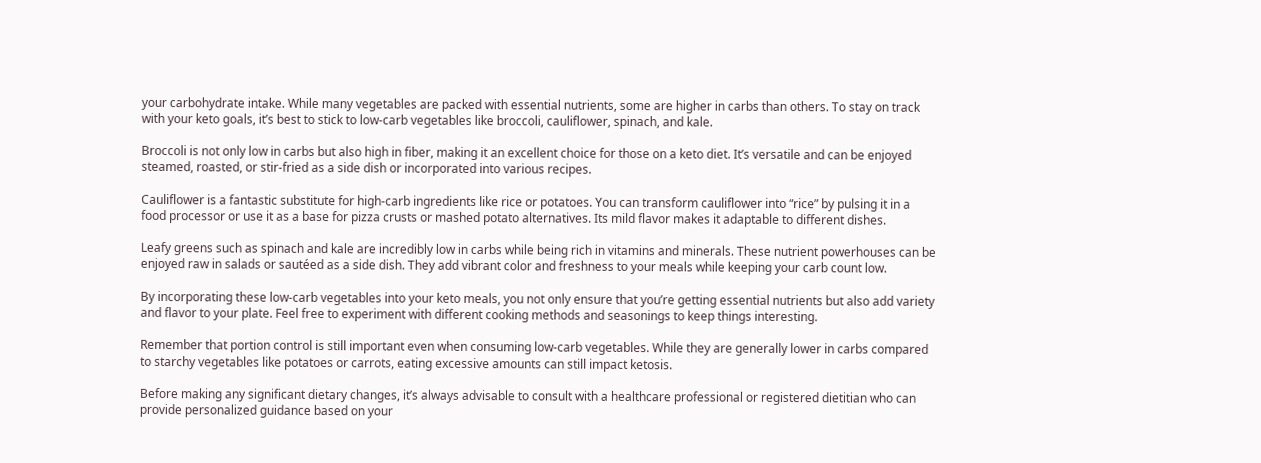your carbohydrate intake. While many vegetables are packed with essential nutrients, some are higher in carbs than others. To stay on track with your keto goals, it’s best to stick to low-carb vegetables like broccoli, cauliflower, spinach, and kale.

Broccoli is not only low in carbs but also high in fiber, making it an excellent choice for those on a keto diet. It’s versatile and can be enjoyed steamed, roasted, or stir-fried as a side dish or incorporated into various recipes.

Cauliflower is a fantastic substitute for high-carb ingredients like rice or potatoes. You can transform cauliflower into “rice” by pulsing it in a food processor or use it as a base for pizza crusts or mashed potato alternatives. Its mild flavor makes it adaptable to different dishes.

Leafy greens such as spinach and kale are incredibly low in carbs while being rich in vitamins and minerals. These nutrient powerhouses can be enjoyed raw in salads or sautéed as a side dish. They add vibrant color and freshness to your meals while keeping your carb count low.

By incorporating these low-carb vegetables into your keto meals, you not only ensure that you’re getting essential nutrients but also add variety and flavor to your plate. Feel free to experiment with different cooking methods and seasonings to keep things interesting.

Remember that portion control is still important even when consuming low-carb vegetables. While they are generally lower in carbs compared to starchy vegetables like potatoes or carrots, eating excessive amounts can still impact ketosis.

Before making any significant dietary changes, it’s always advisable to consult with a healthcare professional or registered dietitian who can provide personalized guidance based on your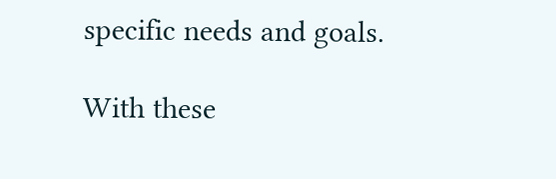specific needs and goals.

With these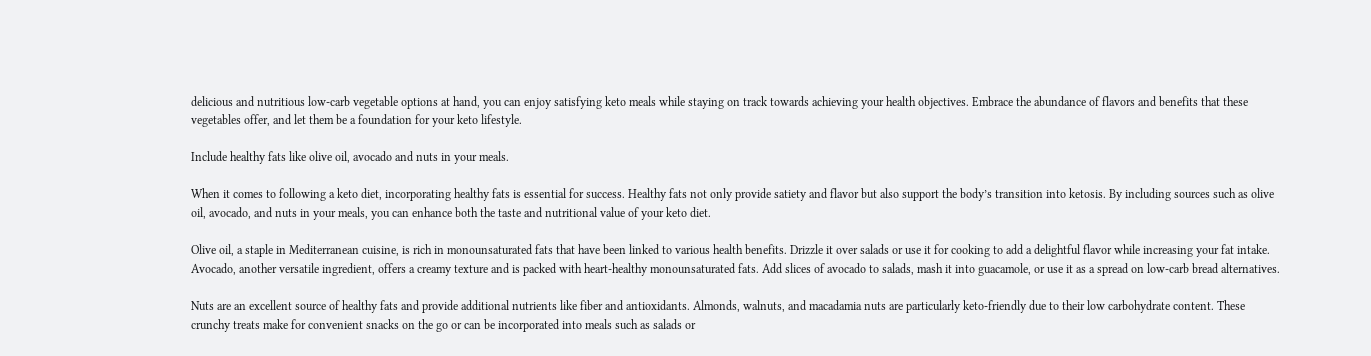delicious and nutritious low-carb vegetable options at hand, you can enjoy satisfying keto meals while staying on track towards achieving your health objectives. Embrace the abundance of flavors and benefits that these vegetables offer, and let them be a foundation for your keto lifestyle.

Include healthy fats like olive oil, avocado and nuts in your meals.

When it comes to following a keto diet, incorporating healthy fats is essential for success. Healthy fats not only provide satiety and flavor but also support the body’s transition into ketosis. By including sources such as olive oil, avocado, and nuts in your meals, you can enhance both the taste and nutritional value of your keto diet.

Olive oil, a staple in Mediterranean cuisine, is rich in monounsaturated fats that have been linked to various health benefits. Drizzle it over salads or use it for cooking to add a delightful flavor while increasing your fat intake. Avocado, another versatile ingredient, offers a creamy texture and is packed with heart-healthy monounsaturated fats. Add slices of avocado to salads, mash it into guacamole, or use it as a spread on low-carb bread alternatives.

Nuts are an excellent source of healthy fats and provide additional nutrients like fiber and antioxidants. Almonds, walnuts, and macadamia nuts are particularly keto-friendly due to their low carbohydrate content. These crunchy treats make for convenient snacks on the go or can be incorporated into meals such as salads or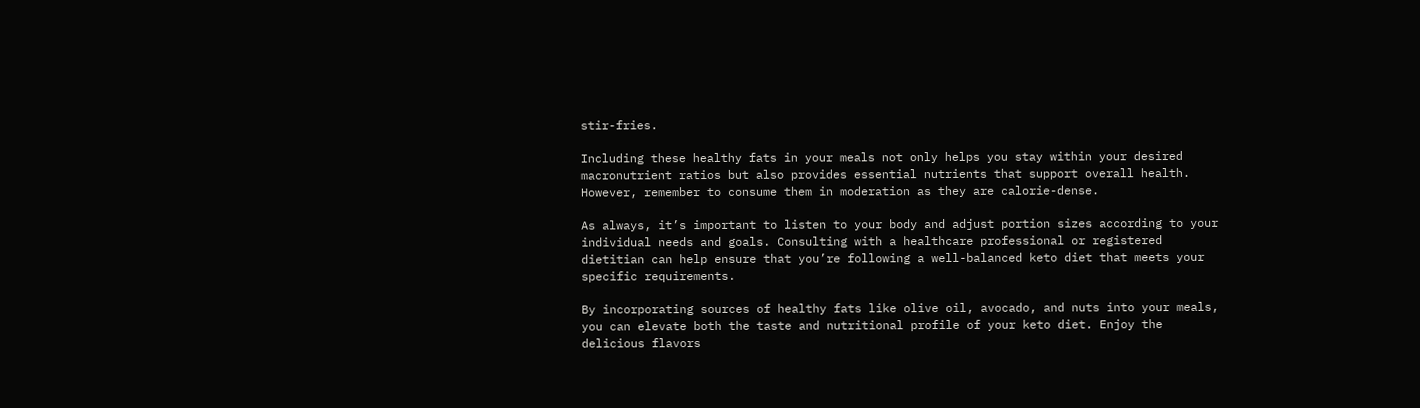stir-fries.

Including these healthy fats in your meals not only helps you stay within your desired macronutrient ratios but also provides essential nutrients that support overall health. However, remember to consume them in moderation as they are calorie-dense.

As always, it’s important to listen to your body and adjust portion sizes according to your individual needs and goals. Consulting with a healthcare professional or registered dietitian can help ensure that you’re following a well-balanced keto diet that meets your specific requirements.

By incorporating sources of healthy fats like olive oil, avocado, and nuts into your meals, you can elevate both the taste and nutritional profile of your keto diet. Enjoy the delicious flavors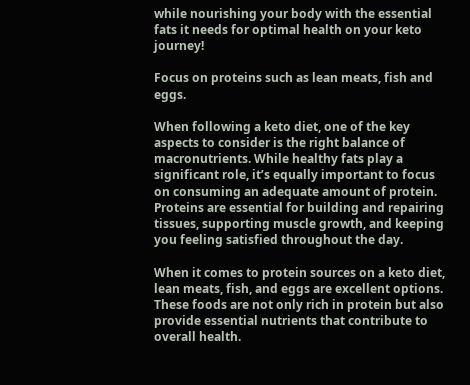while nourishing your body with the essential fats it needs for optimal health on your keto journey!

Focus on proteins such as lean meats, fish and eggs.

When following a keto diet, one of the key aspects to consider is the right balance of macronutrients. While healthy fats play a significant role, it’s equally important to focus on consuming an adequate amount of protein. Proteins are essential for building and repairing tissues, supporting muscle growth, and keeping you feeling satisfied throughout the day.

When it comes to protein sources on a keto diet, lean meats, fish, and eggs are excellent options. These foods are not only rich in protein but also provide essential nutrients that contribute to overall health.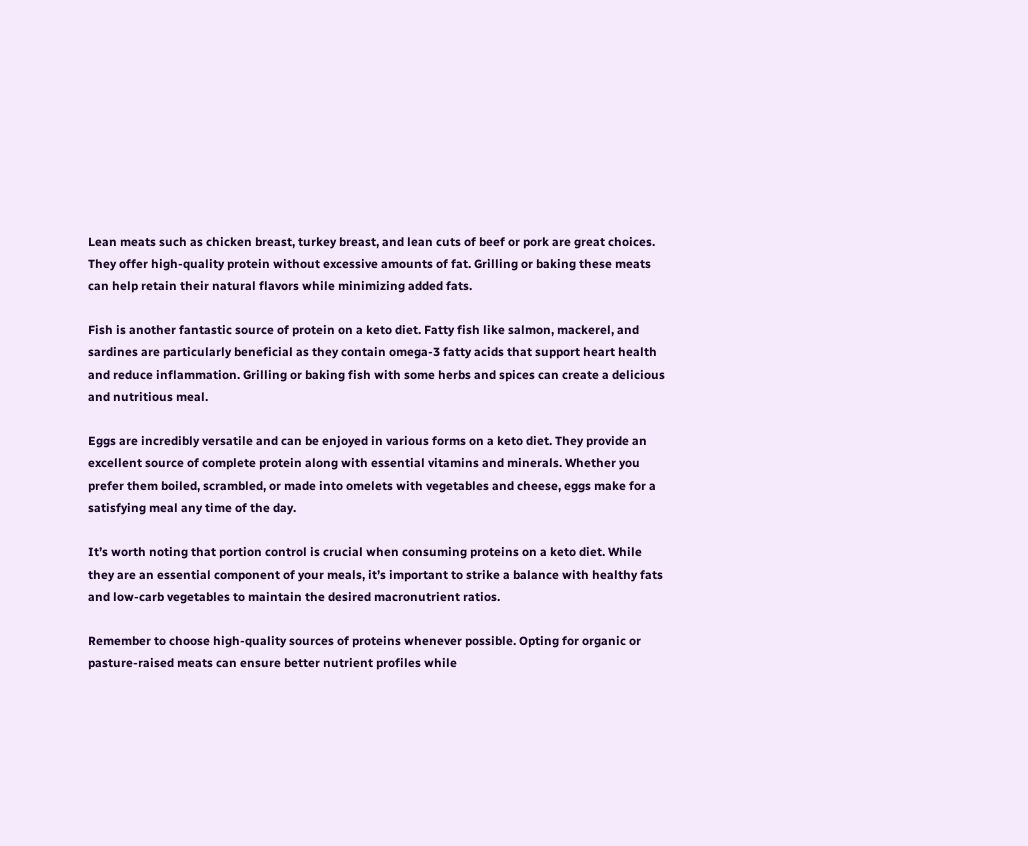Lean meats such as chicken breast, turkey breast, and lean cuts of beef or pork are great choices. They offer high-quality protein without excessive amounts of fat. Grilling or baking these meats can help retain their natural flavors while minimizing added fats.

Fish is another fantastic source of protein on a keto diet. Fatty fish like salmon, mackerel, and sardines are particularly beneficial as they contain omega-3 fatty acids that support heart health and reduce inflammation. Grilling or baking fish with some herbs and spices can create a delicious and nutritious meal.

Eggs are incredibly versatile and can be enjoyed in various forms on a keto diet. They provide an excellent source of complete protein along with essential vitamins and minerals. Whether you prefer them boiled, scrambled, or made into omelets with vegetables and cheese, eggs make for a satisfying meal any time of the day.

It’s worth noting that portion control is crucial when consuming proteins on a keto diet. While they are an essential component of your meals, it’s important to strike a balance with healthy fats and low-carb vegetables to maintain the desired macronutrient ratios.

Remember to choose high-quality sources of proteins whenever possible. Opting for organic or pasture-raised meats can ensure better nutrient profiles while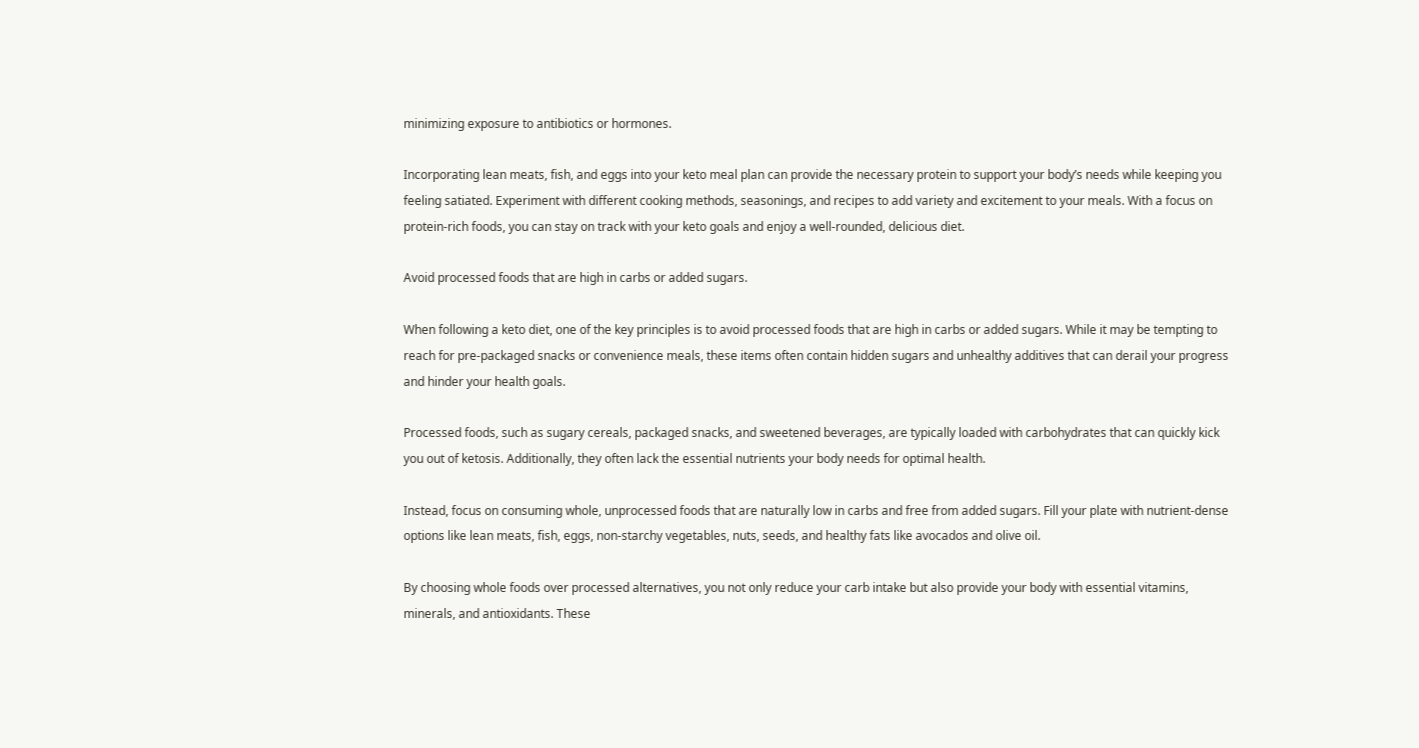minimizing exposure to antibiotics or hormones.

Incorporating lean meats, fish, and eggs into your keto meal plan can provide the necessary protein to support your body’s needs while keeping you feeling satiated. Experiment with different cooking methods, seasonings, and recipes to add variety and excitement to your meals. With a focus on protein-rich foods, you can stay on track with your keto goals and enjoy a well-rounded, delicious diet.

Avoid processed foods that are high in carbs or added sugars.

When following a keto diet, one of the key principles is to avoid processed foods that are high in carbs or added sugars. While it may be tempting to reach for pre-packaged snacks or convenience meals, these items often contain hidden sugars and unhealthy additives that can derail your progress and hinder your health goals.

Processed foods, such as sugary cereals, packaged snacks, and sweetened beverages, are typically loaded with carbohydrates that can quickly kick you out of ketosis. Additionally, they often lack the essential nutrients your body needs for optimal health.

Instead, focus on consuming whole, unprocessed foods that are naturally low in carbs and free from added sugars. Fill your plate with nutrient-dense options like lean meats, fish, eggs, non-starchy vegetables, nuts, seeds, and healthy fats like avocados and olive oil.

By choosing whole foods over processed alternatives, you not only reduce your carb intake but also provide your body with essential vitamins, minerals, and antioxidants. These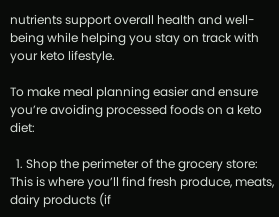nutrients support overall health and well-being while helping you stay on track with your keto lifestyle.

To make meal planning easier and ensure you’re avoiding processed foods on a keto diet:

  1. Shop the perimeter of the grocery store: This is where you’ll find fresh produce, meats, dairy products (if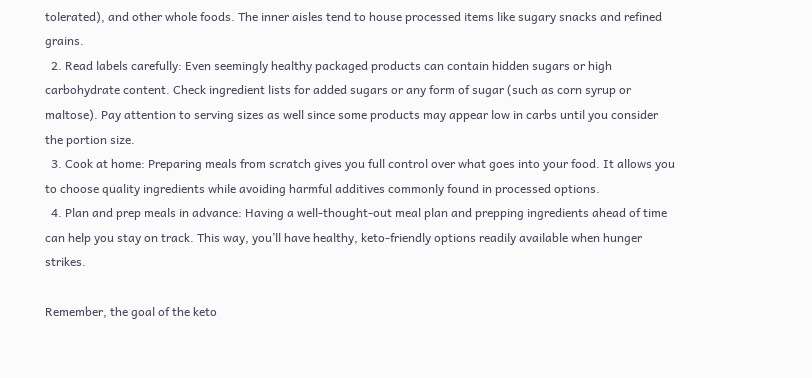tolerated), and other whole foods. The inner aisles tend to house processed items like sugary snacks and refined grains.
  2. Read labels carefully: Even seemingly healthy packaged products can contain hidden sugars or high carbohydrate content. Check ingredient lists for added sugars or any form of sugar (such as corn syrup or maltose). Pay attention to serving sizes as well since some products may appear low in carbs until you consider the portion size.
  3. Cook at home: Preparing meals from scratch gives you full control over what goes into your food. It allows you to choose quality ingredients while avoiding harmful additives commonly found in processed options.
  4. Plan and prep meals in advance: Having a well-thought-out meal plan and prepping ingredients ahead of time can help you stay on track. This way, you’ll have healthy, keto-friendly options readily available when hunger strikes.

Remember, the goal of the keto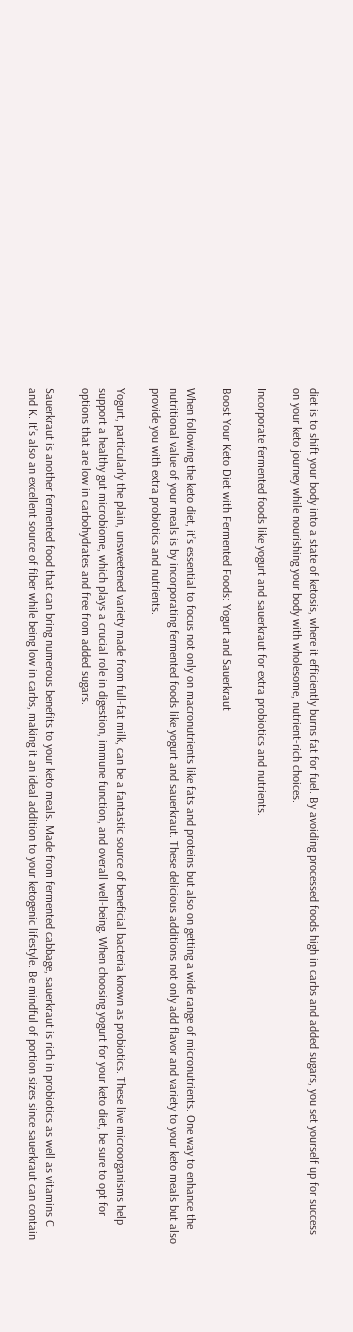diet is to shift your body into a state of ketosis, where it efficiently burns fat for fuel. By avoiding processed foods high in carbs and added sugars, you set yourself up for success on your keto journey while nourishing your body with wholesome, nutrient-rich choices.

Incorporate fermented foods like yogurt and sauerkraut for extra probiotics and nutrients.

Boost Your Keto Diet with Fermented Foods: Yogurt and Sauerkraut

When following the keto diet, it’s essential to focus not only on macronutrients like fats and proteins but also on getting a wide range of micronutrients. One way to enhance the nutritional value of your meals is by incorporating fermented foods like yogurt and sauerkraut. These delicious additions not only add flavor and variety to your keto meals but also provide you with extra probiotics and nutrients.

Yogurt, particularly the plain, unsweetened variety made from full-fat milk, can be a fantastic source of beneficial bacteria known as probiotics. These live microorganisms help support a healthy gut microbiome, which plays a crucial role in digestion, immune function, and overall well-being. When choosing yogurt for your keto diet, be sure to opt for options that are low in carbohydrates and free from added sugars.

Sauerkraut is another fermented food that can bring numerous benefits to your keto meals. Made from fermented cabbage, sauerkraut is rich in probiotics as well as vitamins C and K. It’s also an excellent source of fiber while being low in carbs, making it an ideal addition to your ketogenic lifestyle. Be mindful of portion sizes since sauerkraut can contain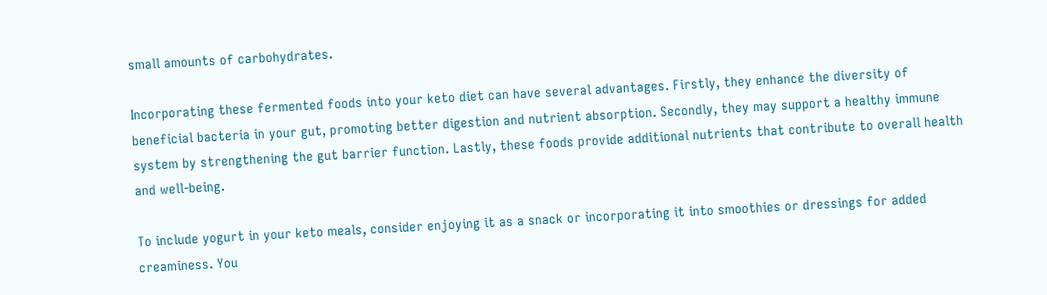small amounts of carbohydrates.

Incorporating these fermented foods into your keto diet can have several advantages. Firstly, they enhance the diversity of beneficial bacteria in your gut, promoting better digestion and nutrient absorption. Secondly, they may support a healthy immune system by strengthening the gut barrier function. Lastly, these foods provide additional nutrients that contribute to overall health and well-being.

To include yogurt in your keto meals, consider enjoying it as a snack or incorporating it into smoothies or dressings for added creaminess. You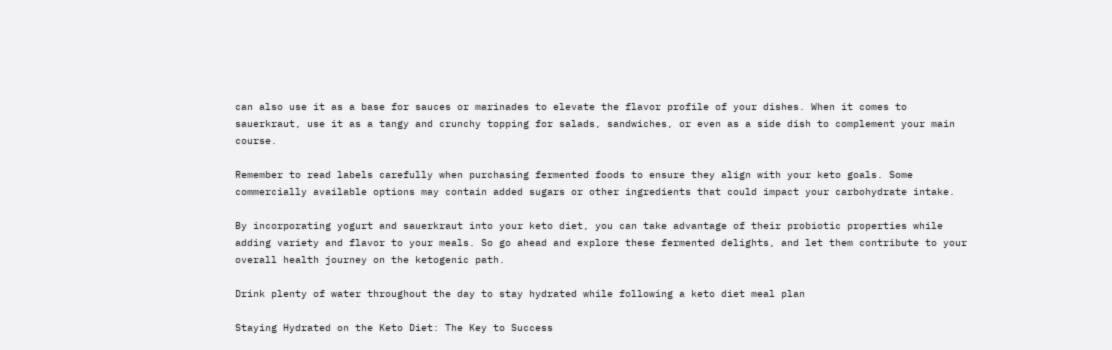can also use it as a base for sauces or marinades to elevate the flavor profile of your dishes. When it comes to sauerkraut, use it as a tangy and crunchy topping for salads, sandwiches, or even as a side dish to complement your main course.

Remember to read labels carefully when purchasing fermented foods to ensure they align with your keto goals. Some commercially available options may contain added sugars or other ingredients that could impact your carbohydrate intake.

By incorporating yogurt and sauerkraut into your keto diet, you can take advantage of their probiotic properties while adding variety and flavor to your meals. So go ahead and explore these fermented delights, and let them contribute to your overall health journey on the ketogenic path.

Drink plenty of water throughout the day to stay hydrated while following a keto diet meal plan

Staying Hydrated on the Keto Diet: The Key to Success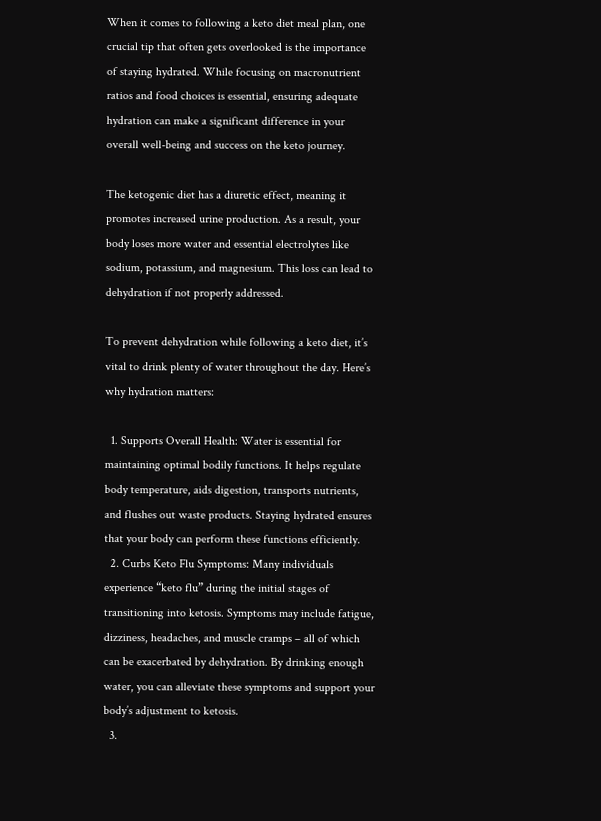When it comes to following a keto diet meal plan, one crucial tip that often gets overlooked is the importance of staying hydrated. While focusing on macronutrient ratios and food choices is essential, ensuring adequate hydration can make a significant difference in your overall well-being and success on the keto journey.

The ketogenic diet has a diuretic effect, meaning it promotes increased urine production. As a result, your body loses more water and essential electrolytes like sodium, potassium, and magnesium. This loss can lead to dehydration if not properly addressed.

To prevent dehydration while following a keto diet, it’s vital to drink plenty of water throughout the day. Here’s why hydration matters:

  1. Supports Overall Health: Water is essential for maintaining optimal bodily functions. It helps regulate body temperature, aids digestion, transports nutrients, and flushes out waste products. Staying hydrated ensures that your body can perform these functions efficiently.
  2. Curbs Keto Flu Symptoms: Many individuals experience “keto flu” during the initial stages of transitioning into ketosis. Symptoms may include fatigue, dizziness, headaches, and muscle cramps – all of which can be exacerbated by dehydration. By drinking enough water, you can alleviate these symptoms and support your body’s adjustment to ketosis.
  3.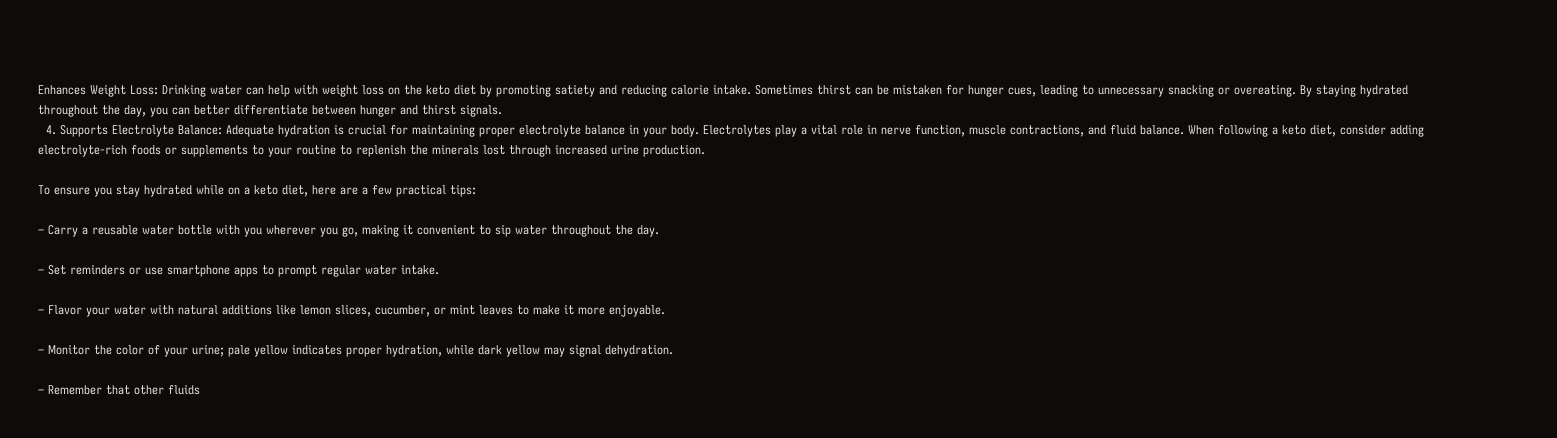Enhances Weight Loss: Drinking water can help with weight loss on the keto diet by promoting satiety and reducing calorie intake. Sometimes thirst can be mistaken for hunger cues, leading to unnecessary snacking or overeating. By staying hydrated throughout the day, you can better differentiate between hunger and thirst signals.
  4. Supports Electrolyte Balance: Adequate hydration is crucial for maintaining proper electrolyte balance in your body. Electrolytes play a vital role in nerve function, muscle contractions, and fluid balance. When following a keto diet, consider adding electrolyte-rich foods or supplements to your routine to replenish the minerals lost through increased urine production.

To ensure you stay hydrated while on a keto diet, here are a few practical tips:

– Carry a reusable water bottle with you wherever you go, making it convenient to sip water throughout the day.

– Set reminders or use smartphone apps to prompt regular water intake.

– Flavor your water with natural additions like lemon slices, cucumber, or mint leaves to make it more enjoyable.

– Monitor the color of your urine; pale yellow indicates proper hydration, while dark yellow may signal dehydration.

– Remember that other fluids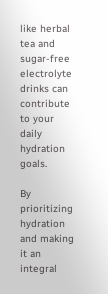like herbal tea and sugar-free electrolyte drinks can contribute to your daily hydration goals.

By prioritizing hydration and making it an integral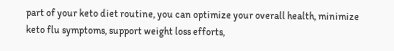part of your keto diet routine, you can optimize your overall health, minimize keto flu symptoms, support weight loss efforts,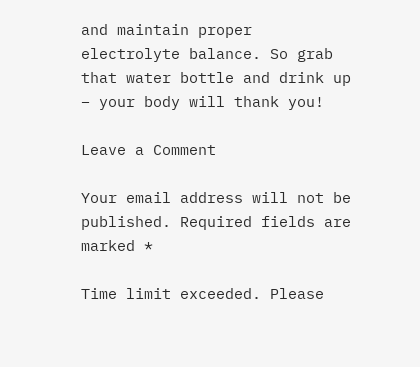and maintain proper electrolyte balance. So grab that water bottle and drink up – your body will thank you!

Leave a Comment

Your email address will not be published. Required fields are marked *

Time limit exceeded. Please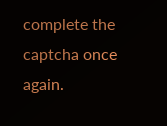complete the captcha once again.